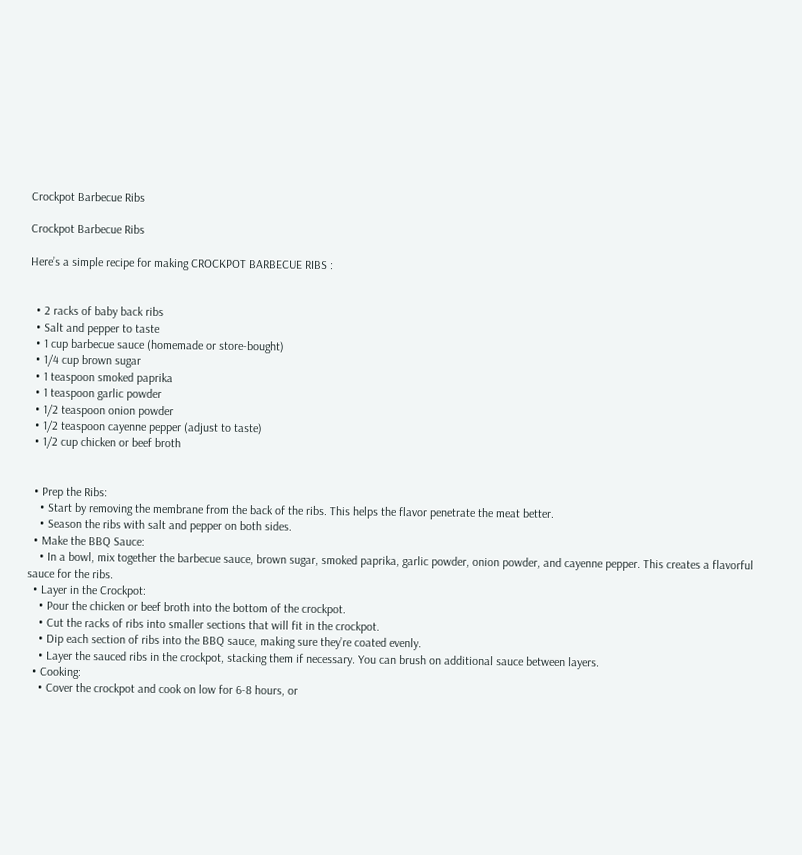Crockpot Barbecue Ribs

Crockpot Barbecue Ribs

Here’s a simple recipe for making CROCKPOT BARBECUE RIBS :


  • 2 racks of baby back ribs
  • Salt and pepper to taste
  • 1 cup barbecue sauce (homemade or store-bought)
  • 1/4 cup brown sugar
  • 1 teaspoon smoked paprika
  • 1 teaspoon garlic powder
  • 1/2 teaspoon onion powder
  • 1/2 teaspoon cayenne pepper (adjust to taste)
  • 1/2 cup chicken or beef broth


  • Prep the Ribs:
    • Start by removing the membrane from the back of the ribs. This helps the flavor penetrate the meat better.
    • Season the ribs with salt and pepper on both sides.
  • Make the BBQ Sauce:
    • In a bowl, mix together the barbecue sauce, brown sugar, smoked paprika, garlic powder, onion powder, and cayenne pepper. This creates a flavorful sauce for the ribs.
  • Layer in the Crockpot:
    • Pour the chicken or beef broth into the bottom of the crockpot.
    • Cut the racks of ribs into smaller sections that will fit in the crockpot.
    • Dip each section of ribs into the BBQ sauce, making sure they’re coated evenly.
    • Layer the sauced ribs in the crockpot, stacking them if necessary. You can brush on additional sauce between layers.
  • Cooking:
    • Cover the crockpot and cook on low for 6-8 hours, or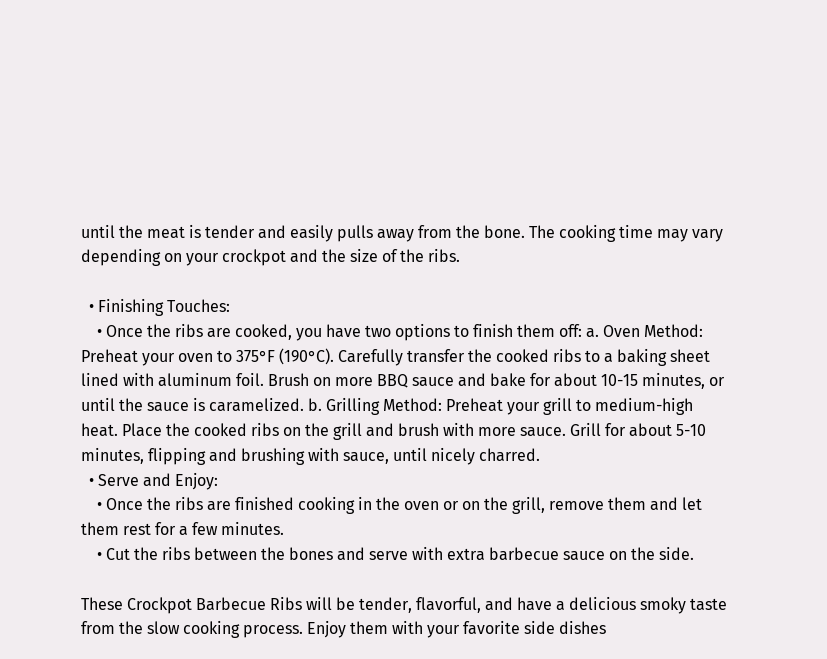until the meat is tender and easily pulls away from the bone. The cooking time may vary depending on your crockpot and the size of the ribs.

  • Finishing Touches:
    • Once the ribs are cooked, you have two options to finish them off: a. Oven Method: Preheat your oven to 375°F (190°C). Carefully transfer the cooked ribs to a baking sheet lined with aluminum foil. Brush on more BBQ sauce and bake for about 10-15 minutes, or until the sauce is caramelized. b. Grilling Method: Preheat your grill to medium-high heat. Place the cooked ribs on the grill and brush with more sauce. Grill for about 5-10 minutes, flipping and brushing with sauce, until nicely charred.
  • Serve and Enjoy:
    • Once the ribs are finished cooking in the oven or on the grill, remove them and let them rest for a few minutes.
    • Cut the ribs between the bones and serve with extra barbecue sauce on the side.

These Crockpot Barbecue Ribs will be tender, flavorful, and have a delicious smoky taste from the slow cooking process. Enjoy them with your favorite side dishes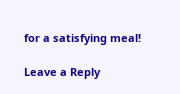for a satisfying meal!

Leave a Reply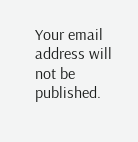Your email address will not be published.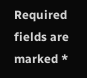Required fields are marked *